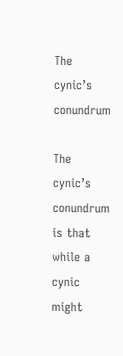The cynic’s conundrum

The cynic’s conundrum is that while a cynic might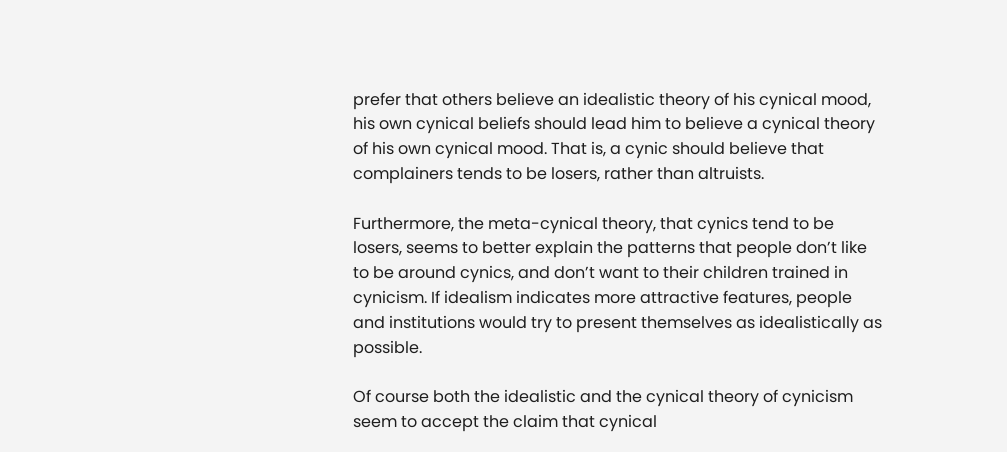prefer that others believe an idealistic theory of his cynical mood, his own cynical beliefs should lead him to believe a cynical theory of his own cynical mood. That is, a cynic should believe that complainers tends to be losers, rather than altruists.

Furthermore, the meta-cynical theory, that cynics tend to be losers, seems to better explain the patterns that people don’t like to be around cynics, and don’t want to their children trained in cynicism. If idealism indicates more attractive features, people and institutions would try to present themselves as idealistically as possible.

Of course both the idealistic and the cynical theory of cynicism seem to accept the claim that cynical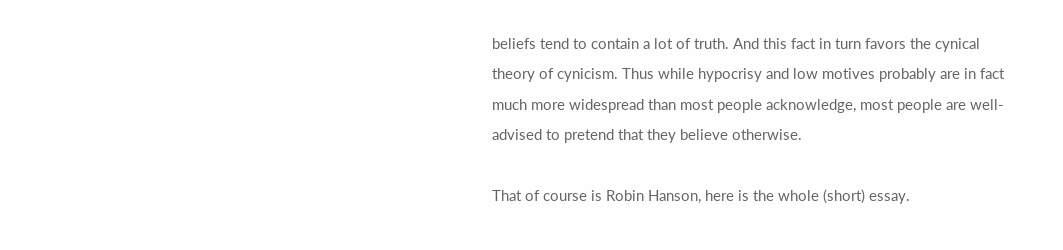beliefs tend to contain a lot of truth. And this fact in turn favors the cynical theory of cynicism. Thus while hypocrisy and low motives probably are in fact much more widespread than most people acknowledge, most people are well-advised to pretend that they believe otherwise.

That of course is Robin Hanson, here is the whole (short) essay.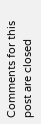Comments for this post are closed